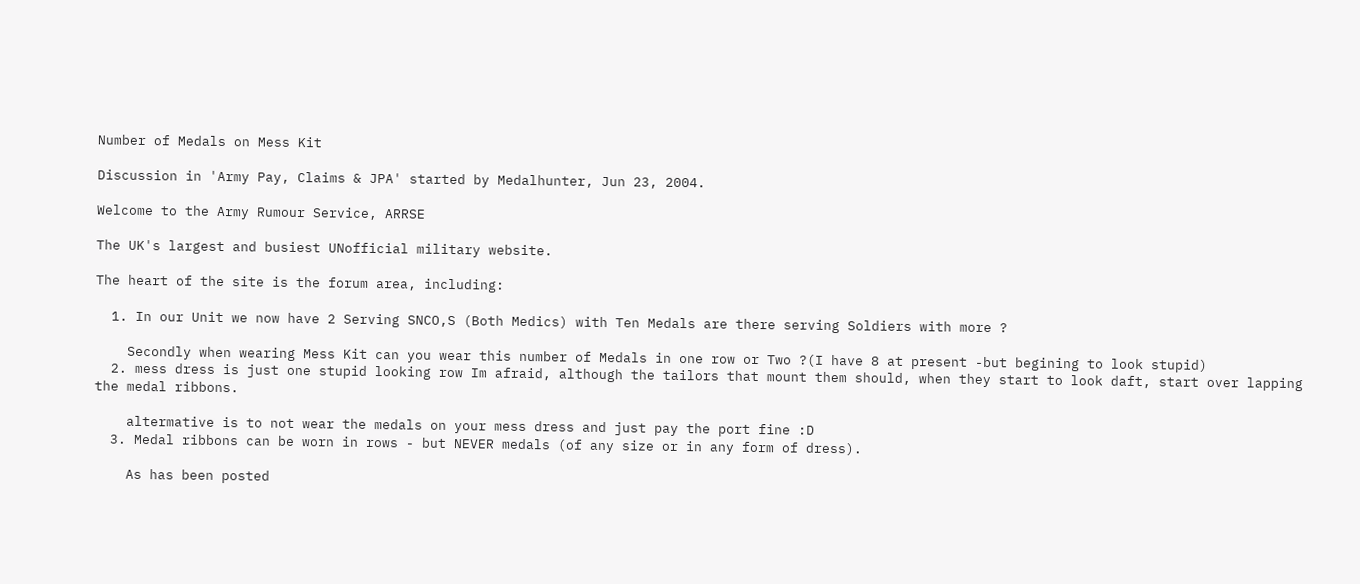Number of Medals on Mess Kit

Discussion in 'Army Pay, Claims & JPA' started by Medalhunter, Jun 23, 2004.

Welcome to the Army Rumour Service, ARRSE

The UK's largest and busiest UNofficial military website.

The heart of the site is the forum area, including:

  1. In our Unit we now have 2 Serving SNCO,S (Both Medics) with Ten Medals are there serving Soldiers with more ?

    Secondly when wearing Mess Kit can you wear this number of Medals in one row or Two ?(I have 8 at present -but begining to look stupid)
  2. mess dress is just one stupid looking row Im afraid, although the tailors that mount them should, when they start to look daft, start over lapping the medal ribbons.

    altermative is to not wear the medals on your mess dress and just pay the port fine :D
  3. Medal ribbons can be worn in rows - but NEVER medals (of any size or in any form of dress).

    As has been posted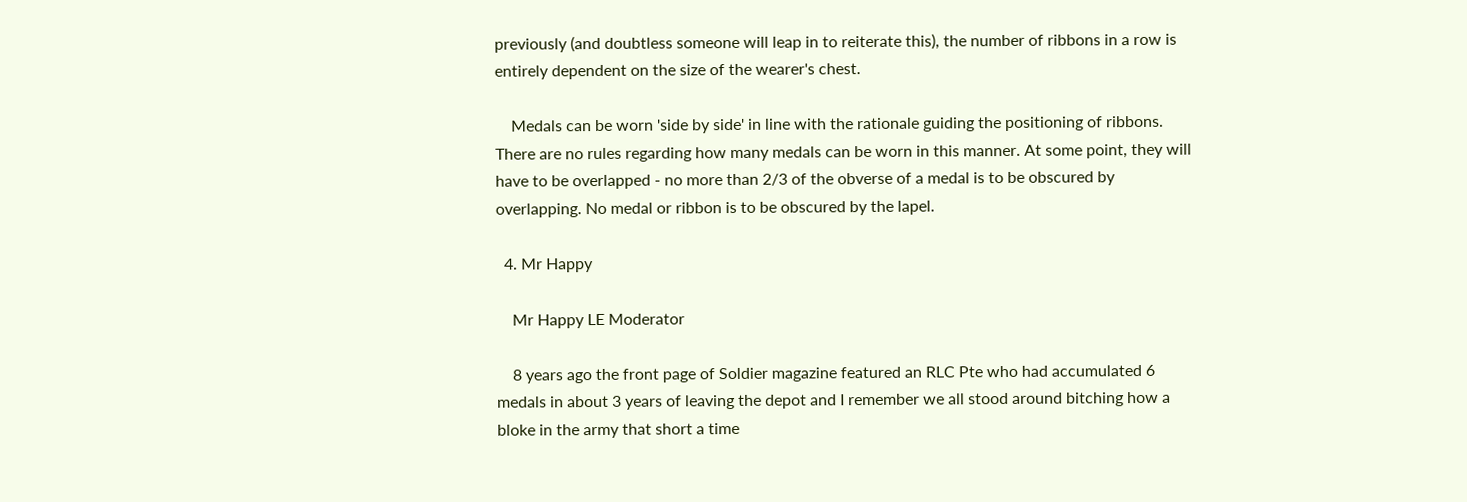previously (and doubtless someone will leap in to reiterate this), the number of ribbons in a row is entirely dependent on the size of the wearer's chest.

    Medals can be worn 'side by side' in line with the rationale guiding the positioning of ribbons. There are no rules regarding how many medals can be worn in this manner. At some point, they will have to be overlapped - no more than 2/3 of the obverse of a medal is to be obscured by overlapping. No medal or ribbon is to be obscured by the lapel.

  4. Mr Happy

    Mr Happy LE Moderator

    8 years ago the front page of Soldier magazine featured an RLC Pte who had accumulated 6 medals in about 3 years of leaving the depot and I remember we all stood around bitching how a bloke in the army that short a time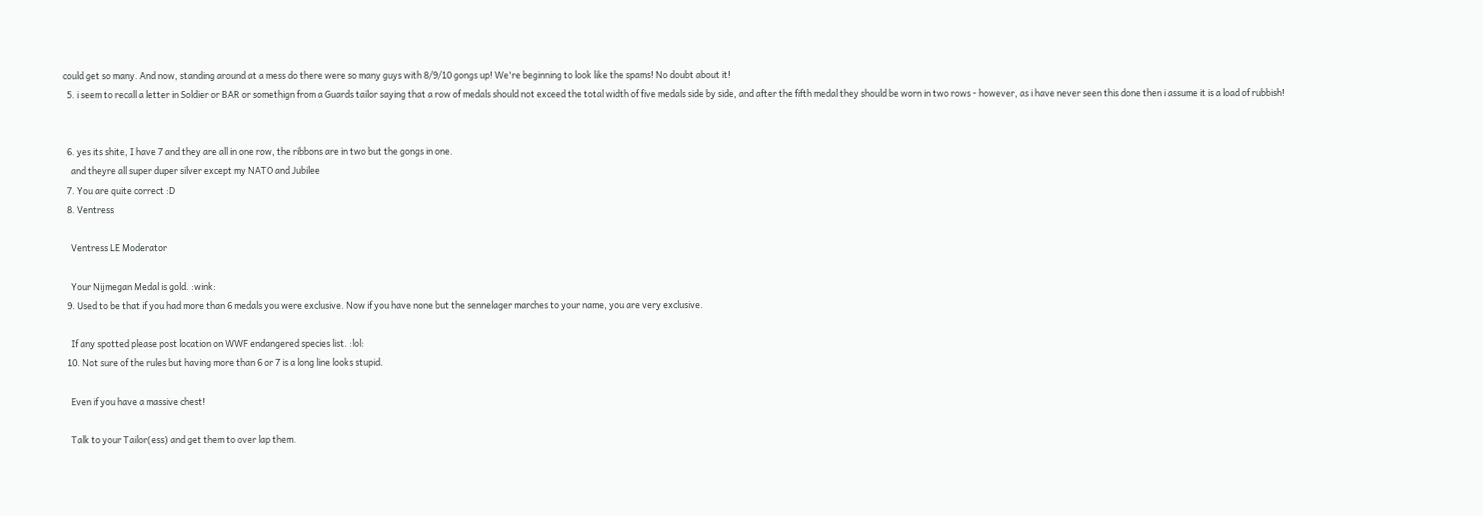could get so many. And now, standing around at a mess do there were so many guys with 8/9/10 gongs up! We're beginning to look like the spams! No doubt about it!
  5. i seem to recall a letter in Soldier or BAR or somethign from a Guards tailor saying that a row of medals should not exceed the total width of five medals side by side, and after the fifth medal they should be worn in two rows - however, as i have never seen this done then i assume it is a load of rubbish!


  6. yes its shite, I have 7 and they are all in one row, the ribbons are in two but the gongs in one.
    and theyre all super duper silver except my NATO and Jubilee
  7. You are quite correct :D
  8. Ventress

    Ventress LE Moderator

    Your Nijmegan Medal is gold. :wink:
  9. Used to be that if you had more than 6 medals you were exclusive. Now if you have none but the sennelager marches to your name, you are very exclusive.

    If any spotted please post location on WWF endangered species list. :lol:
  10. Not sure of the rules but having more than 6 or 7 is a long line looks stupid.

    Even if you have a massive chest!

    Talk to your Tailor(ess) and get them to over lap them.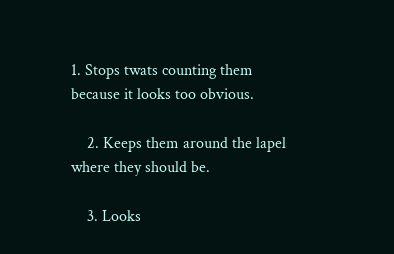1. Stops twats counting them because it looks too obvious.

    2. Keeps them around the lapel where they should be.

    3. Looks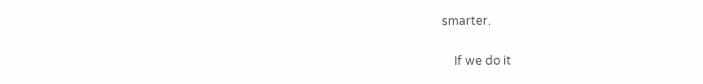smarter.

    If we do it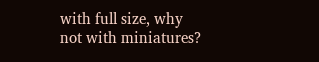with full size, why not with miniatures?